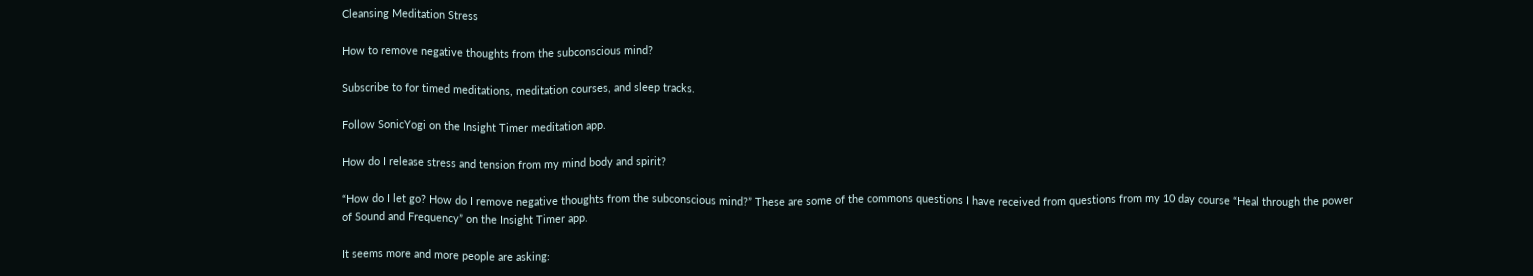Cleansing Meditation Stress

How to remove negative thoughts from the subconscious mind?

Subscribe to for timed meditations, meditation courses, and sleep tracks.

Follow SonicYogi on the Insight Timer meditation app.

How do I release stress and tension from my mind body and spirit?

“How do I let go? How do I remove negative thoughts from the subconscious mind?” These are some of the commons questions I have received from questions from my 10 day course “Heal through the power of Sound and Frequency” on the Insight Timer app.

It seems more and more people are asking: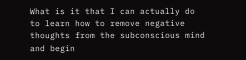What is it that I can actually do to learn how to remove negative thoughts from the subconscious mind and begin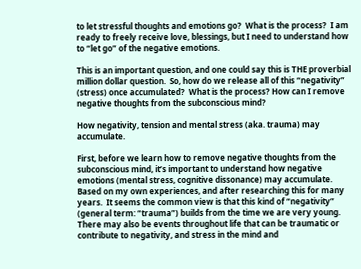to let stressful thoughts and emotions go?  What is the process?  I am ready to freely receive love, blessings, but I need to understand how to “let go” of the negative emotions.

This is an important question, and one could say this is THE proverbial million dollar question.  So, how do we release all of this “negativity” (stress) once accumulated?  What is the process? How can I remove negative thoughts from the subconscious mind?

How negativity, tension and mental stress (aka. trauma) may accumulate.

First, before we learn how to remove negative thoughts from the subconscious mind, it’s important to understand how negative emotions (mental stress, cognitive dissonance) may accumulate.  Based on my own experiences, and after researching this for many years.  It seems the common view is that this kind of “negativity” (general term: “trauma”) builds from the time we are very young.  There may also be events throughout life that can be traumatic or contribute to negativity, and stress in the mind and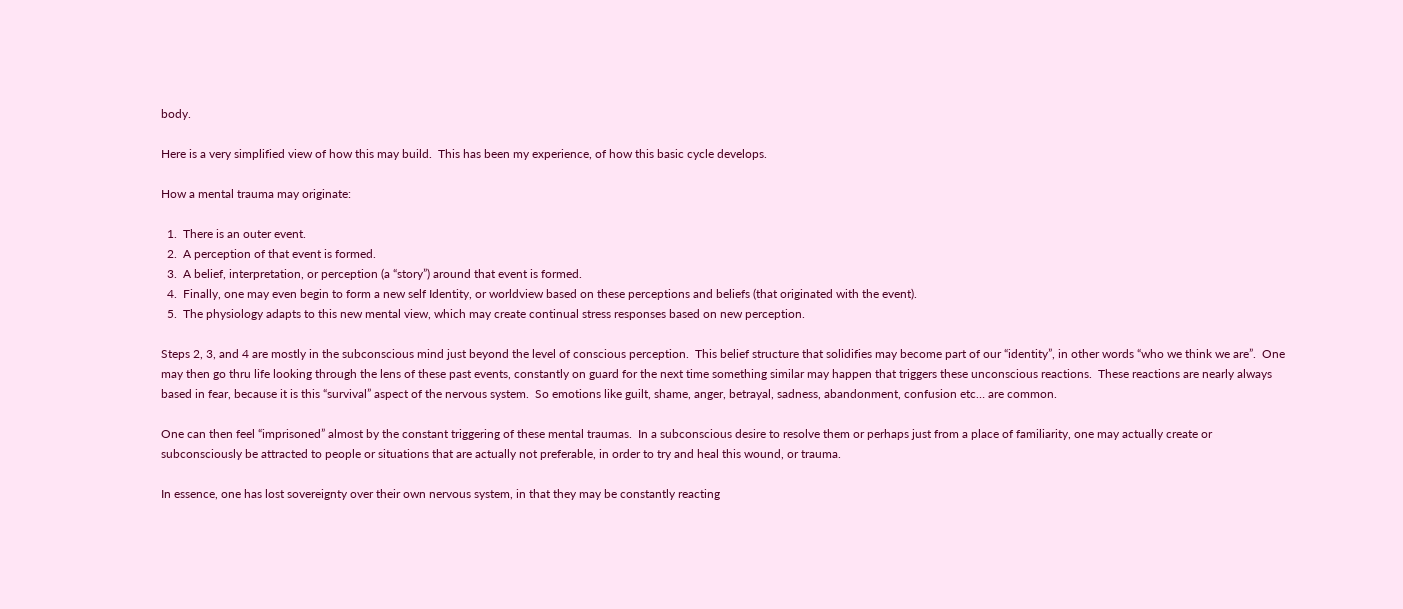body.

Here is a very simplified view of how this may build.  This has been my experience, of how this basic cycle develops.

How a mental trauma may originate:

  1.  There is an outer event.
  2.  A perception of that event is formed.
  3.  A belief, interpretation, or perception (a “story”) around that event is formed.
  4.  Finally, one may even begin to form a new self Identity, or worldview based on these perceptions and beliefs (that originated with the event).
  5.  The physiology adapts to this new mental view, which may create continual stress responses based on new perception.

Steps 2, 3, and 4 are mostly in the subconscious mind just beyond the level of conscious perception.  This belief structure that solidifies may become part of our “identity”, in other words “who we think we are”.  One may then go thru life looking through the lens of these past events, constantly on guard for the next time something similar may happen that triggers these unconscious reactions.  These reactions are nearly always based in fear, because it is this “survival” aspect of the nervous system.  So emotions like guilt, shame, anger, betrayal, sadness, abandonment, confusion etc… are common.

One can then feel “imprisoned” almost by the constant triggering of these mental traumas.  In a subconscious desire to resolve them or perhaps just from a place of familiarity, one may actually create or subconsciously be attracted to people or situations that are actually not preferable, in order to try and heal this wound, or trauma.

In essence, one has lost sovereignty over their own nervous system, in that they may be constantly reacting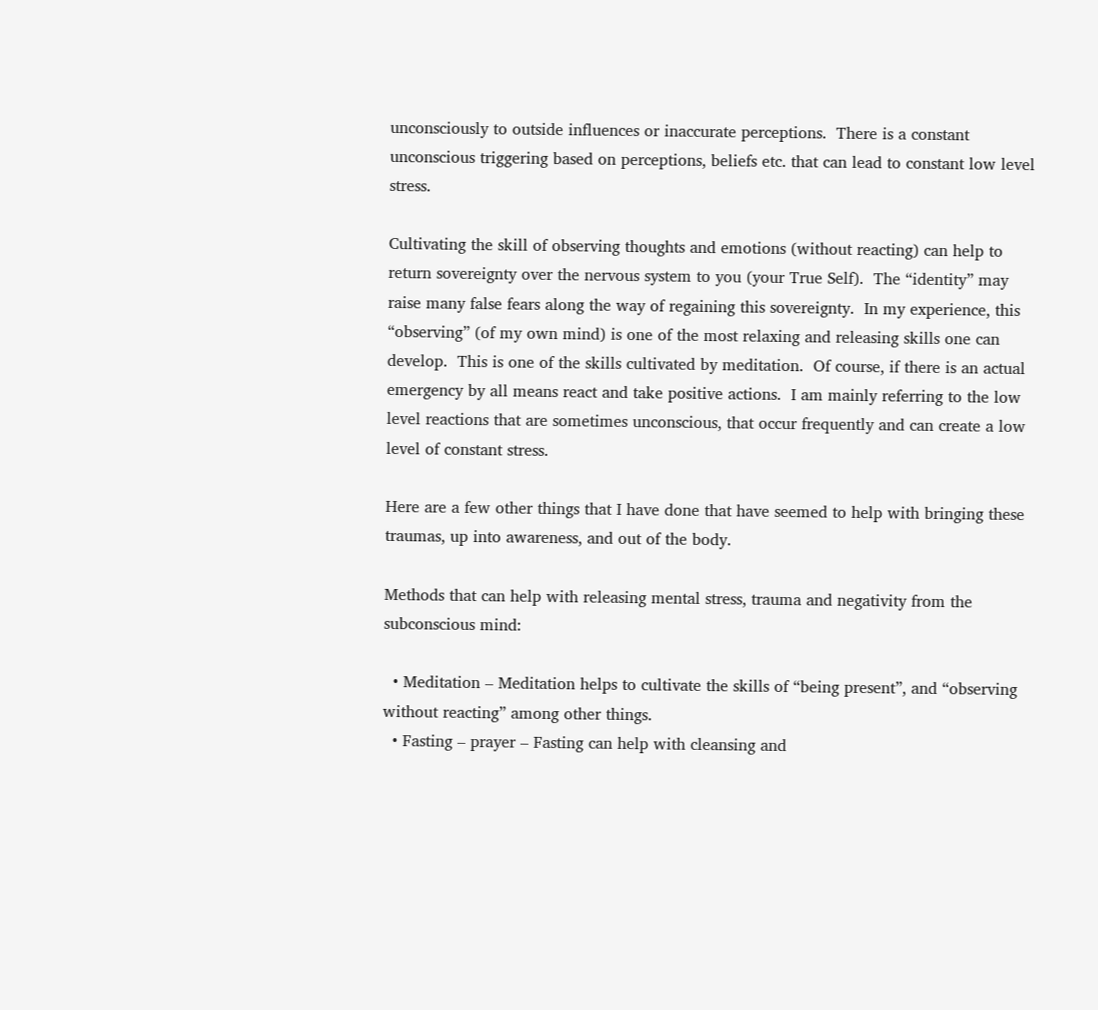unconsciously to outside influences or inaccurate perceptions.  There is a constant unconscious triggering based on perceptions, beliefs etc. that can lead to constant low level stress.

Cultivating the skill of observing thoughts and emotions (without reacting) can help to return sovereignty over the nervous system to you (your True Self).  The “identity” may raise many false fears along the way of regaining this sovereignty.  In my experience, this “observing” (of my own mind) is one of the most relaxing and releasing skills one can develop.  This is one of the skills cultivated by meditation.  Of course, if there is an actual emergency by all means react and take positive actions.  I am mainly referring to the low level reactions that are sometimes unconscious, that occur frequently and can create a low level of constant stress.

Here are a few other things that I have done that have seemed to help with bringing these traumas, up into awareness, and out of the body.

Methods that can help with releasing mental stress, trauma and negativity from the subconscious mind:

  • Meditation – Meditation helps to cultivate the skills of “being present”, and “observing without reacting” among other things.
  • Fasting – prayer – Fasting can help with cleansing and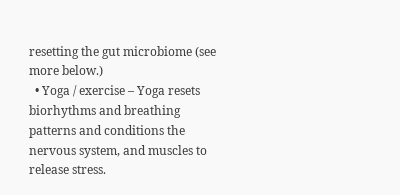resetting the gut microbiome (see more below.)
  • Yoga / exercise – Yoga resets biorhythms and breathing patterns and conditions the nervous system, and muscles to release stress.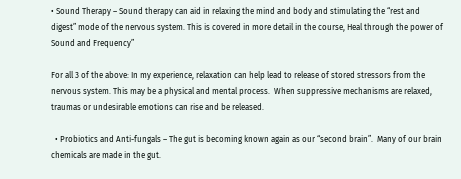• Sound Therapy – Sound therapy can aid in relaxing the mind and body and stimulating the “rest and digest” mode of the nervous system. This is covered in more detail in the course, Heal through the power of Sound and Frequency”

For all 3 of the above: In my experience, relaxation can help lead to release of stored stressors from the nervous system. This may be a physical and mental process.  When suppressive mechanisms are relaxed, traumas or undesirable emotions can rise and be released.

  • Probiotics and Anti-fungals – The gut is becoming known again as our “second brain”.  Many of our brain chemicals are made in the gut.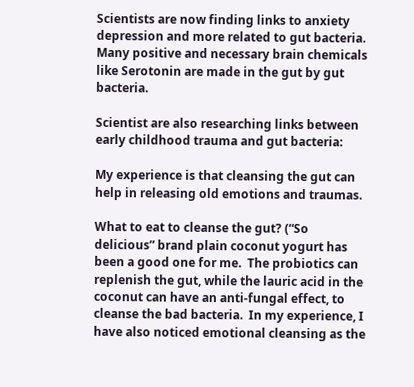Scientists are now finding links to anxiety depression and more related to gut bacteria.  Many positive and necessary brain chemicals like Serotonin are made in the gut by gut bacteria.

Scientist are also researching links between early childhood trauma and gut bacteria:

My experience is that cleansing the gut can help in releasing old emotions and traumas.

What to eat to cleanse the gut? (“So delicious” brand plain coconut yogurt has been a good one for me.  The probiotics can replenish the gut, while the lauric acid in the coconut can have an anti-fungal effect, to cleanse the bad bacteria.  In my experience, I have also noticed emotional cleansing as the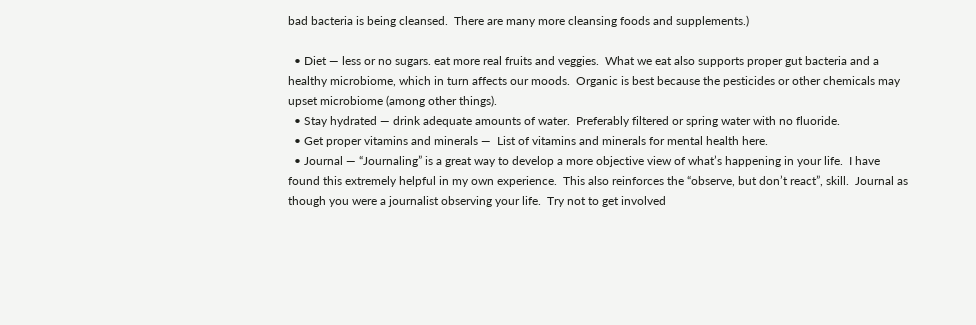bad bacteria is being cleansed.  There are many more cleansing foods and supplements.)

  • Diet — less or no sugars. eat more real fruits and veggies.  What we eat also supports proper gut bacteria and a healthy microbiome, which in turn affects our moods.  Organic is best because the pesticides or other chemicals may upset microbiome (among other things).
  • Stay hydrated — drink adequate amounts of water.  Preferably filtered or spring water with no fluoride.
  • Get proper vitamins and minerals —  List of vitamins and minerals for mental health here.
  • Journal — “Journaling” is a great way to develop a more objective view of what’s happening in your life.  I have found this extremely helpful in my own experience.  This also reinforces the “observe, but don’t react”, skill.  Journal as though you were a journalist observing your life.  Try not to get involved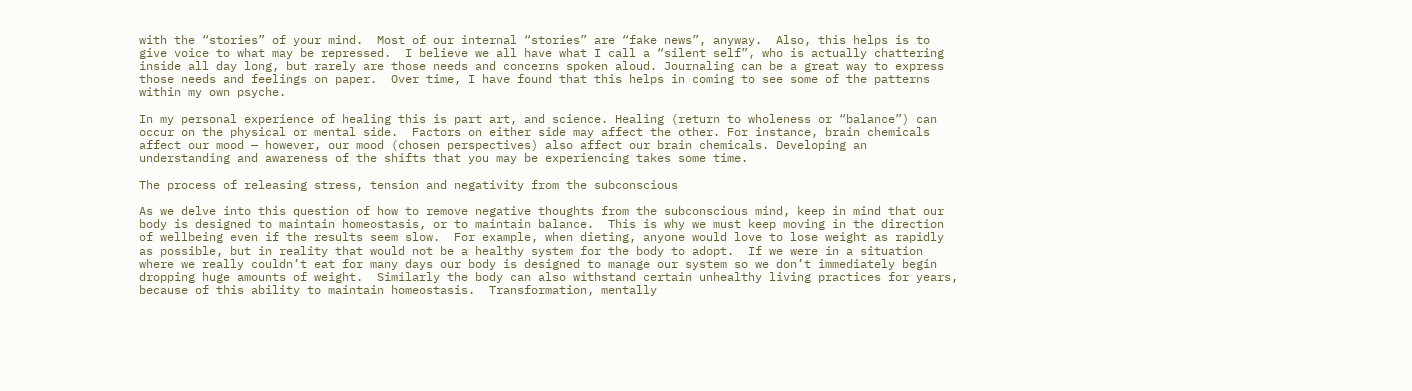with the “stories” of your mind.  Most of our internal “stories” are “fake news”, anyway.  Also, this helps is to give voice to what may be repressed.  I believe we all have what I call a “silent self”, who is actually chattering inside all day long, but rarely are those needs and concerns spoken aloud. Journaling can be a great way to express those needs and feelings on paper.  Over time, I have found that this helps in coming to see some of the patterns within my own psyche.

In my personal experience of healing this is part art, and science. Healing (return to wholeness or “balance”) can occur on the physical or mental side.  Factors on either side may affect the other. For instance, brain chemicals affect our mood — however, our mood (chosen perspectives) also affect our brain chemicals. Developing an understanding and awareness of the shifts that you may be experiencing takes some time.

The process of releasing stress, tension and negativity from the subconscious

As we delve into this question of how to remove negative thoughts from the subconscious mind, keep in mind that our body is designed to maintain homeostasis, or to maintain balance.  This is why we must keep moving in the direction of wellbeing even if the results seem slow.  For example, when dieting, anyone would love to lose weight as rapidly as possible, but in reality that would not be a healthy system for the body to adopt.  If we were in a situation where we really couldn’t eat for many days our body is designed to manage our system so we don’t immediately begin dropping huge amounts of weight.  Similarly the body can also withstand certain unhealthy living practices for years, because of this ability to maintain homeostasis.  Transformation, mentally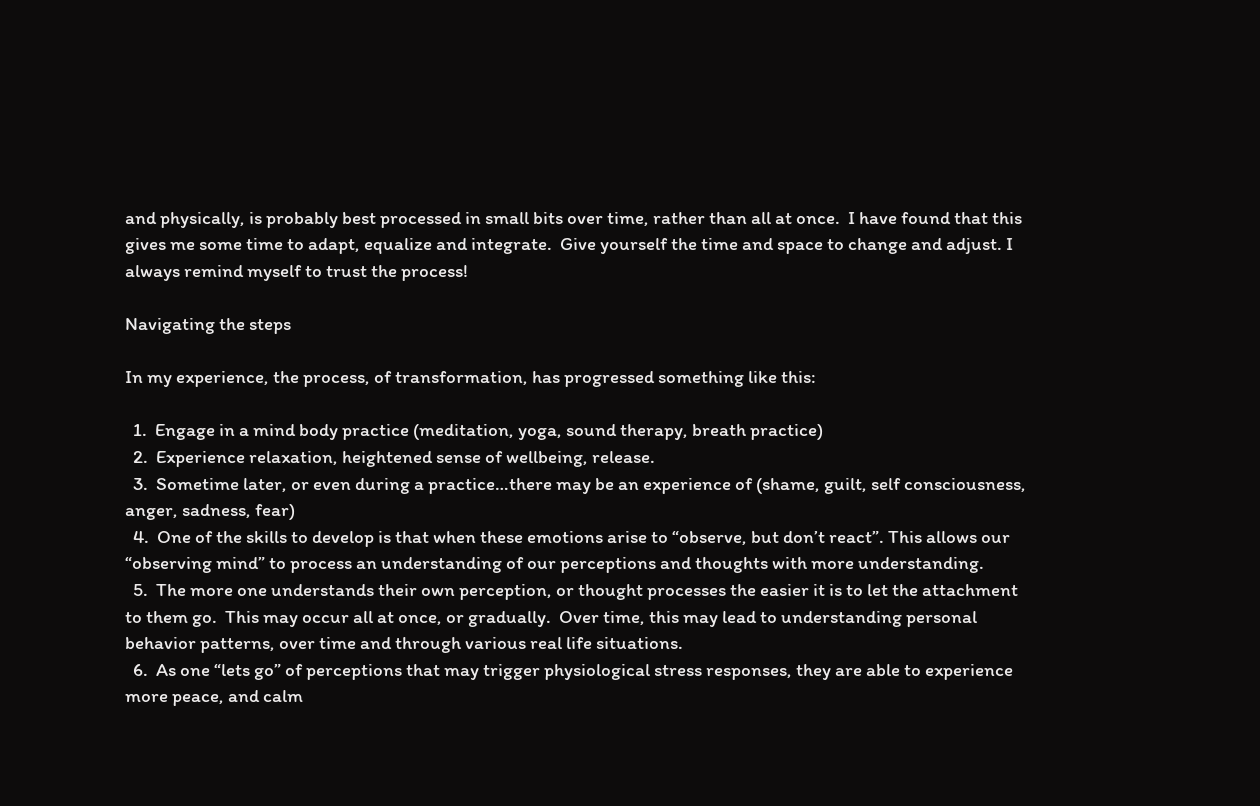and physically, is probably best processed in small bits over time, rather than all at once.  I have found that this gives me some time to adapt, equalize and integrate.  Give yourself the time and space to change and adjust. I always remind myself to trust the process!

Navigating the steps

In my experience, the process, of transformation, has progressed something like this:

  1.  Engage in a mind body practice (meditation, yoga, sound therapy, breath practice)
  2.  Experience relaxation, heightened sense of wellbeing, release.
  3.  Sometime later, or even during a practice…there may be an experience of (shame, guilt, self consciousness, anger, sadness, fear)
  4.  One of the skills to develop is that when these emotions arise to “observe, but don’t react”. This allows our “observing mind” to process an understanding of our perceptions and thoughts with more understanding.
  5.  The more one understands their own perception, or thought processes the easier it is to let the attachment to them go.  This may occur all at once, or gradually.  Over time, this may lead to understanding personal behavior patterns, over time and through various real life situations.
  6.  As one “lets go” of perceptions that may trigger physiological stress responses, they are able to experience more peace, and calm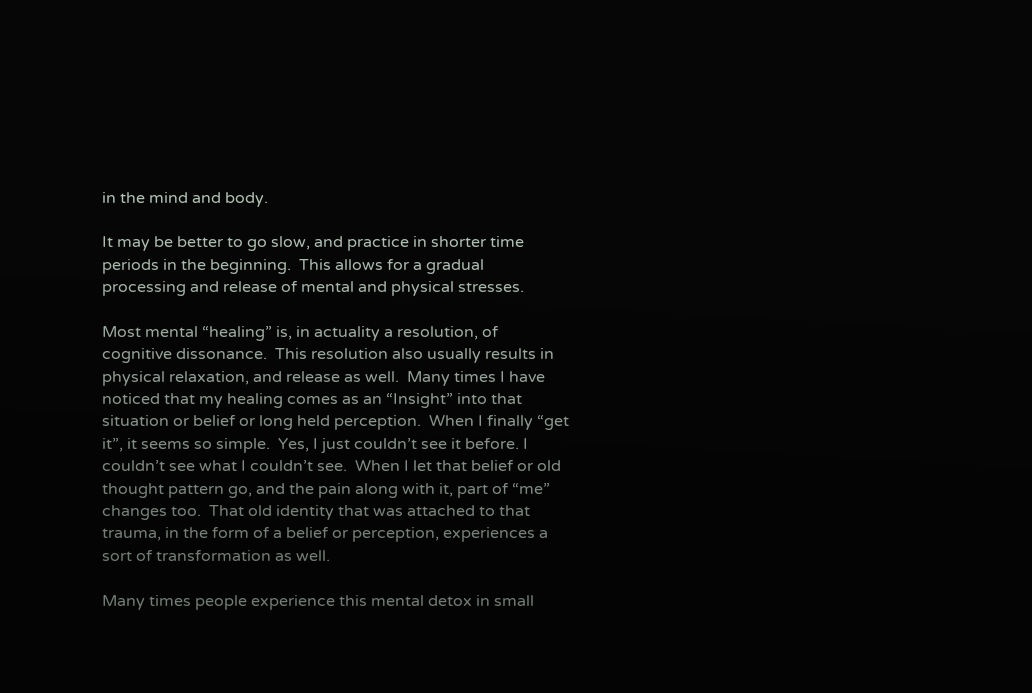in the mind and body.

It may be better to go slow, and practice in shorter time periods in the beginning.  This allows for a gradual processing and release of mental and physical stresses.

Most mental “healing” is, in actuality a resolution, of cognitive dissonance.  This resolution also usually results in physical relaxation, and release as well.  Many times I have noticed that my healing comes as an “Insight” into that situation or belief or long held perception.  When I finally “get it”, it seems so simple.  Yes, I just couldn’t see it before. I couldn’t see what I couldn’t see.  When I let that belief or old thought pattern go, and the pain along with it, part of “me” changes too.  That old identity that was attached to that trauma, in the form of a belief or perception, experiences a sort of transformation as well.

Many times people experience this mental detox in small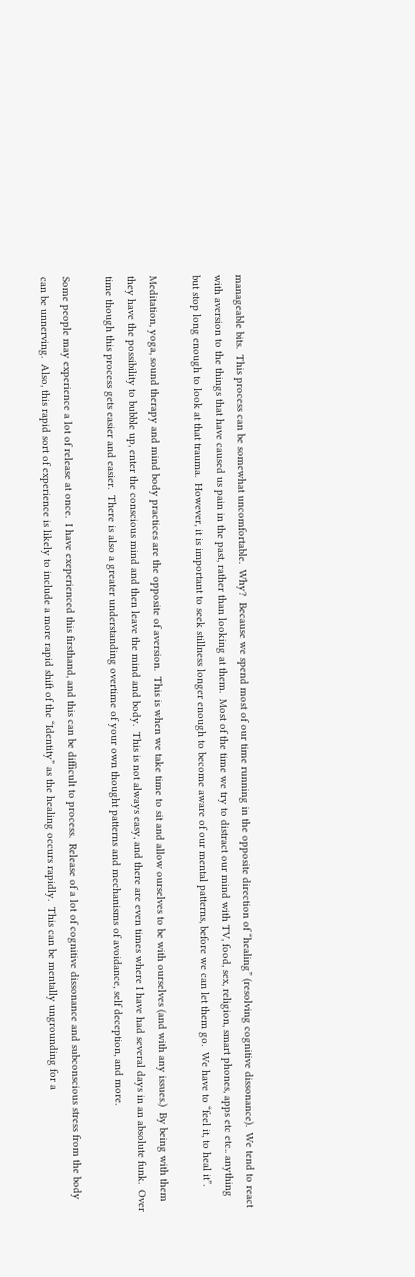manageable bits.  This process can be somewhat uncomfortable.  Why?  Because we spend most of our time running in the opposite direction of “healing” (resolving cognitive dissonance).  We tend to react with aversion to the things that have caused us pain in the past, rather than looking at them.  Most of the time we try to distract our mind with TV, food, sex, religion, smart phones, apps etc etc.. anything but stop long enough to look at that trauma.  However, it is important to seek stillness longer enough to become aware of our mental patterns, before we can let them go.  We have to “feel it, to heal it”.

Meditation, yoga, sound therapy and mind body practices are the opposite of aversion.  This is when we take time to sit and allow ourselves to be with ourselves (and with any issues.)  By being with them they have the possibility to bubble up, enter the conscious mind and then leave the mind and body.  This is not always easy, and there are even times where I have had several days in an absolute funk.  Over time though this process gets easier and easier.  There is also a greater understanding overtime of your own thought patterns and mechanisms of avoidance, self deception, and more.

Some people may experience a lot of release at once.  I have exeperienced this firsthand, and this can be difficult to process.  Release of a lot of cognitive dissonance and subconscious stress from the body can be unnerving.  Also, this rapid sort of experience is likely to include a more rapid shift of the “Identity” as the healing occurs rapidly.  This can be mentally ungrounding for a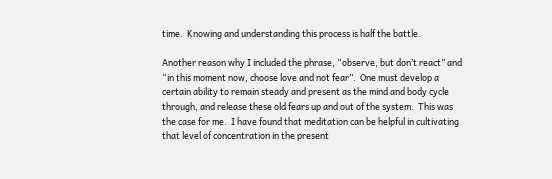time.  Knowing and understanding this process is half the battle.

Another reason why I included the phrase, “observe, but don’t react” and “in this moment now, choose love and not fear”.  One must develop a certain ability to remain steady and present as the mind and body cycle through, and release these old fears up and out of the system.  This was the case for me.  I have found that meditation can be helpful in cultivating that level of concentration in the present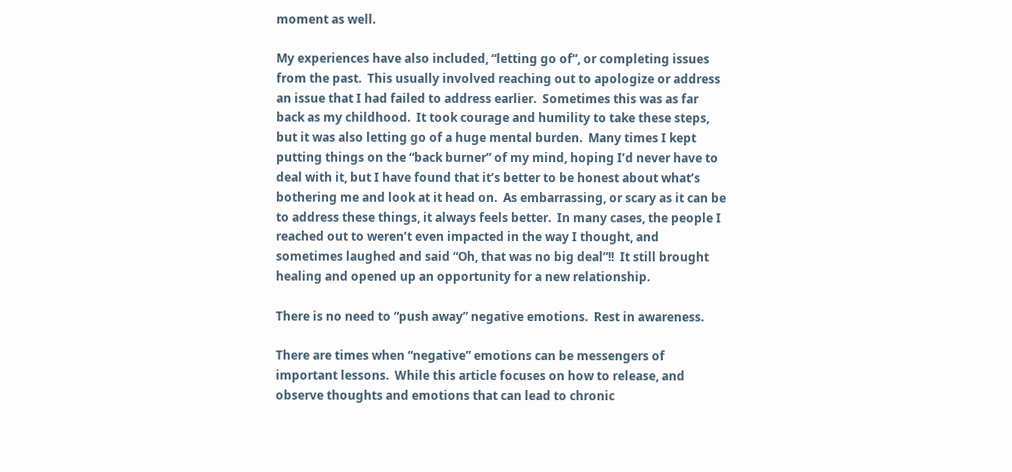moment as well.

My experiences have also included, “letting go of”, or completing issues from the past.  This usually involved reaching out to apologize or address an issue that I had failed to address earlier.  Sometimes this was as far back as my childhood.  It took courage and humility to take these steps, but it was also letting go of a huge mental burden.  Many times I kept putting things on the “back burner” of my mind, hoping I’d never have to deal with it, but I have found that it’s better to be honest about what’s bothering me and look at it head on.  As embarrassing, or scary as it can be to address these things, it always feels better.  In many cases, the people I reached out to weren’t even impacted in the way I thought, and sometimes laughed and said “Oh, that was no big deal”!!  It still brought healing and opened up an opportunity for a new relationship.

There is no need to “push away” negative emotions.  Rest in awareness.

There are times when “negative” emotions can be messengers of important lessons.  While this article focuses on how to release, and observe thoughts and emotions that can lead to chronic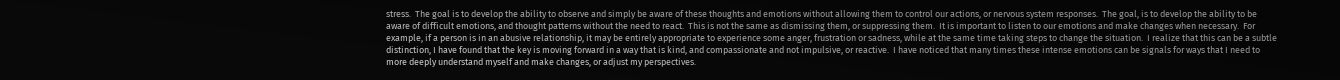stress.  The goal is to develop the ability to observe and simply be aware of these thoughts and emotions without allowing them to control our actions, or nervous system responses.  The goal, is to develop the ability to be aware of difficult emotions, and thought patterns without the need to react.  This is not the same as dismissing them, or suppressing them.  It is important to listen to our emotions and make changes when necessary.  For example, if a person is in an abusive relationship, it may be entirely appropriate to experience some anger, frustration or sadness, while at the same time taking steps to change the situation.  I realize that this can be a subtle distinction, I have found that the key is moving forward in a way that is kind, and compassionate and not impulsive, or reactive.  I have noticed that many times these intense emotions can be signals for ways that I need to more deeply understand myself and make changes, or adjust my perspectives.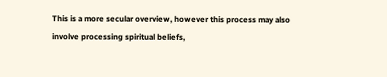This is a more secular overview, however this process may also involve processing spiritual beliefs,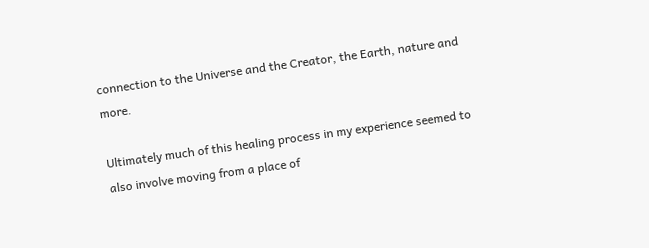connection to the Universe and the Creator, the Earth, nature and more.

Ultimately much of this healing process in my experience seemed to also involve moving from a place of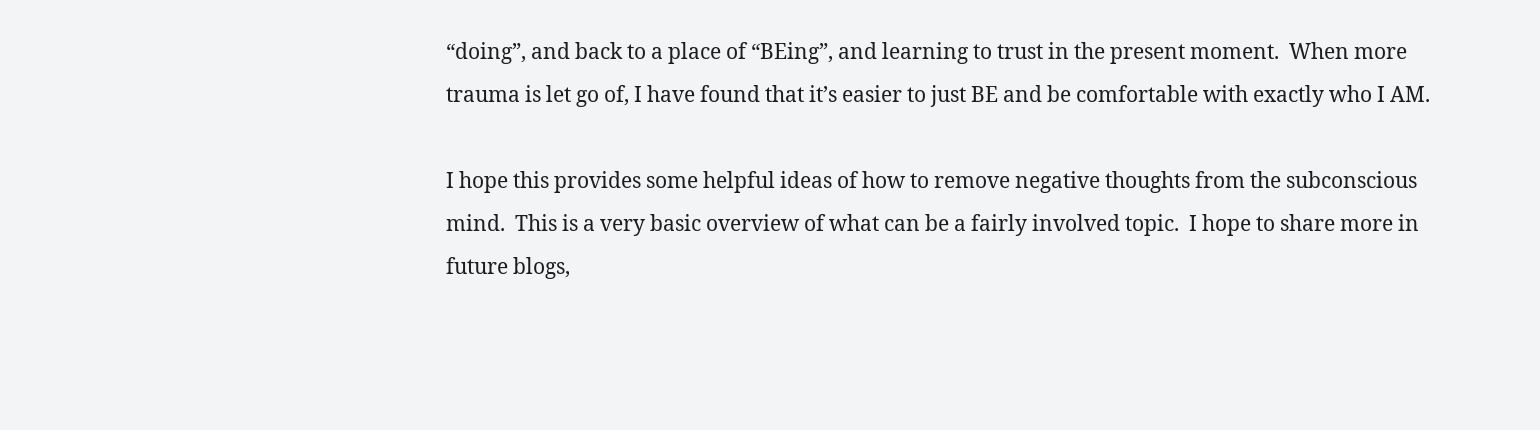“doing”, and back to a place of “BEing”, and learning to trust in the present moment.  When more trauma is let go of, I have found that it’s easier to just BE and be comfortable with exactly who I AM.

I hope this provides some helpful ideas of how to remove negative thoughts from the subconscious mind.  This is a very basic overview of what can be a fairly involved topic.  I hope to share more in future blogs,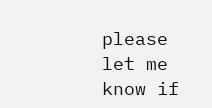please let me know if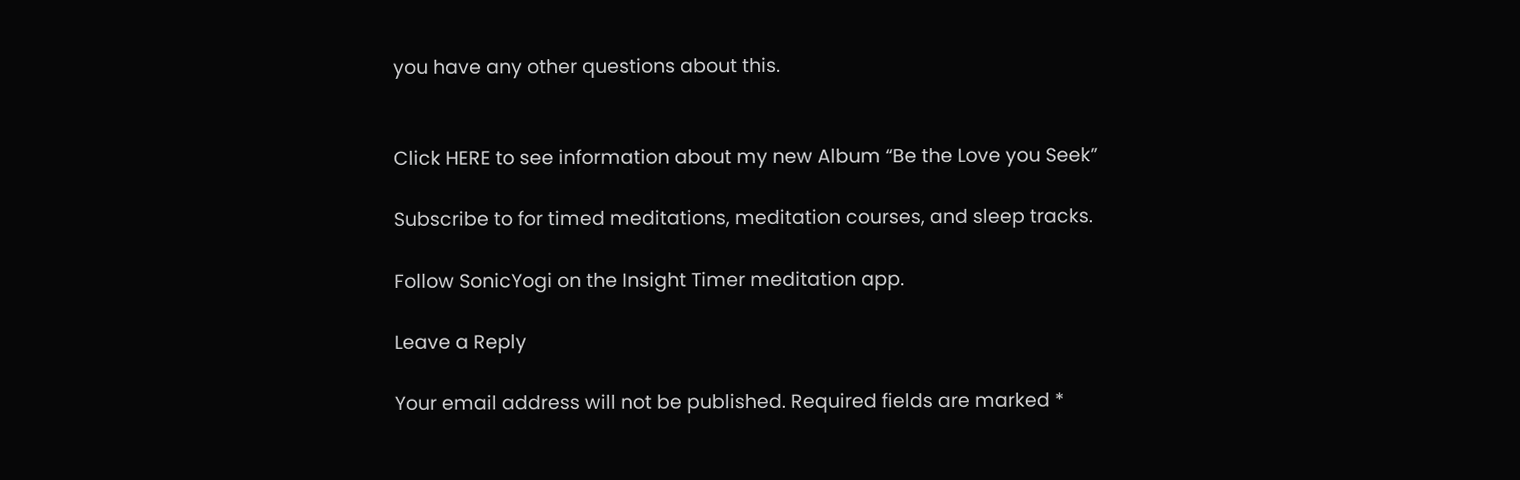you have any other questions about this.


Click HERE to see information about my new Album “Be the Love you Seek”

Subscribe to for timed meditations, meditation courses, and sleep tracks.

Follow SonicYogi on the Insight Timer meditation app.

Leave a Reply

Your email address will not be published. Required fields are marked *